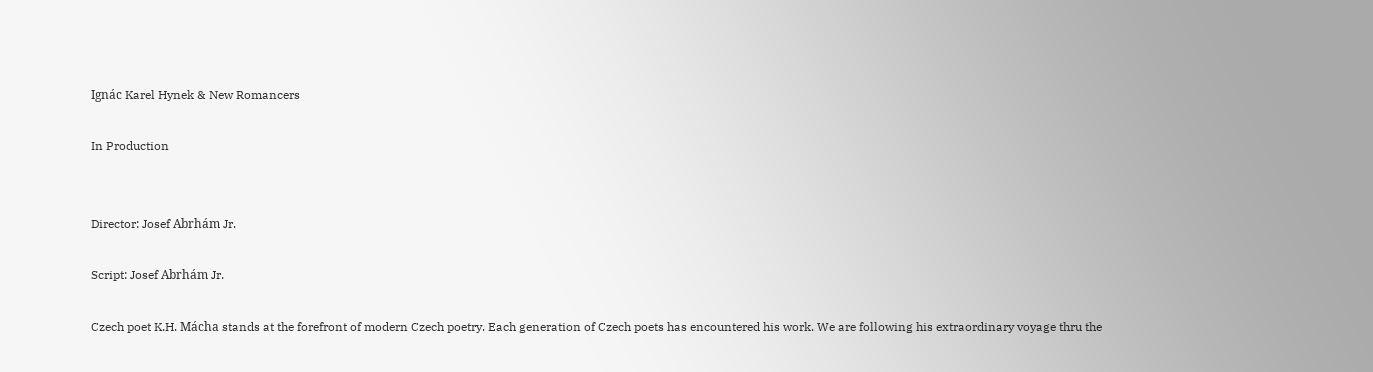Ignác Karel Hynek & New Romancers

In Production


Director: Josef Abrhám Jr.

Script: Josef Abrhám Jr.

Czech poet K.H. Mácha stands at the forefront of modern Czech poetry. Each generation of Czech poets has encountered his work. We are following his extraordinary voyage thru the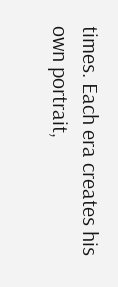times. Each era creates his own portrait,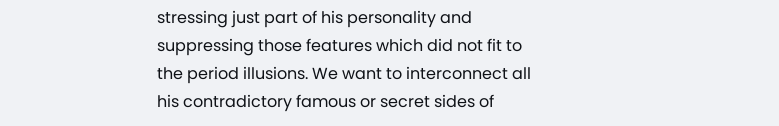stressing just part of his personality and suppressing those features which did not fit to the period illusions. We want to interconnect all his contradictory famous or secret sides of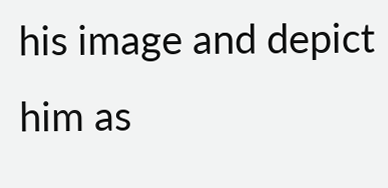his image and depict him as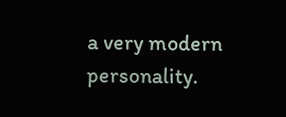a very modern personality.